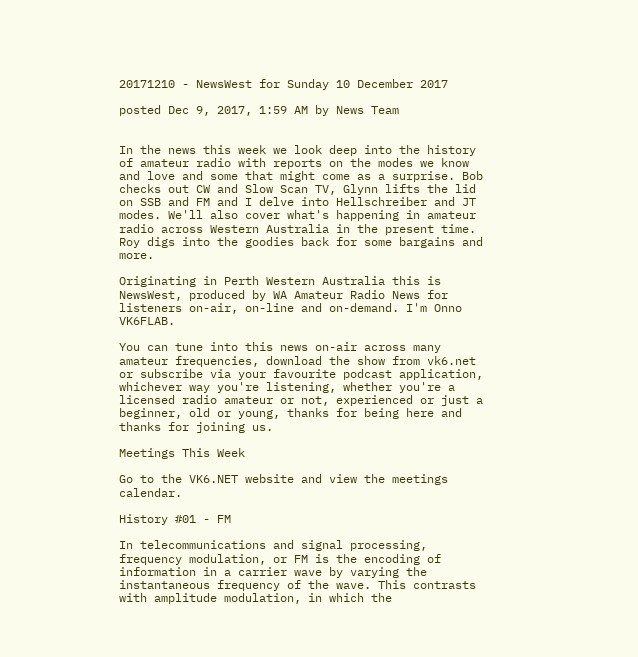20171210 - NewsWest for Sunday 10 December 2017

posted Dec 9, 2017, 1:59 AM by News Team


In the news this week we look deep into the history of amateur radio with reports on the modes we know and love and some that might come as a surprise. Bob checks out CW and Slow Scan TV, Glynn lifts the lid on SSB and FM and I delve into Hellschreiber and JT modes. We'll also cover what's happening in amateur radio across Western Australia in the present time. Roy digs into the goodies back for some bargains and more.

Originating in Perth Western Australia this is NewsWest, produced by WA Amateur Radio News for listeners on-air, on-line and on-demand. I'm Onno VK6FLAB.

You can tune into this news on-air across many amateur frequencies, download the show from vk6.net or subscribe via your favourite podcast application, whichever way you're listening, whether you're a licensed radio amateur or not, experienced or just a beginner, old or young, thanks for being here and thanks for joining us.

Meetings This Week

Go to the VK6.NET website and view the meetings calendar.

History #01 - FM

In telecommunications and signal processing, frequency modulation, or FM is the encoding of information in a carrier wave by varying the instantaneous frequency of the wave. This contrasts with amplitude modulation, in which the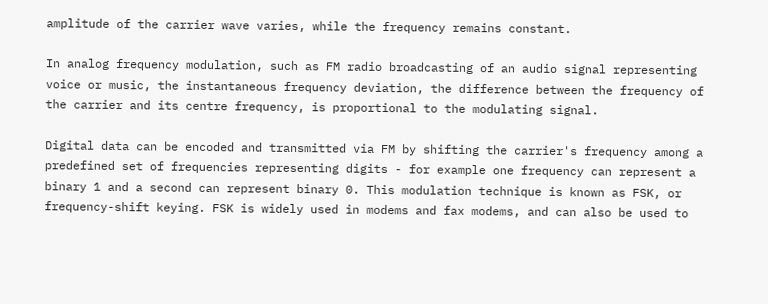amplitude of the carrier wave varies, while the frequency remains constant.

In analog frequency modulation, such as FM radio broadcasting of an audio signal representing voice or music, the instantaneous frequency deviation, the difference between the frequency of the carrier and its centre frequency, is proportional to the modulating signal.

Digital data can be encoded and transmitted via FM by shifting the carrier's frequency among a predefined set of frequencies representing digits - for example one frequency can represent a binary 1 and a second can represent binary 0. This modulation technique is known as FSK, or frequency-shift keying. FSK is widely used in modems and fax modems, and can also be used to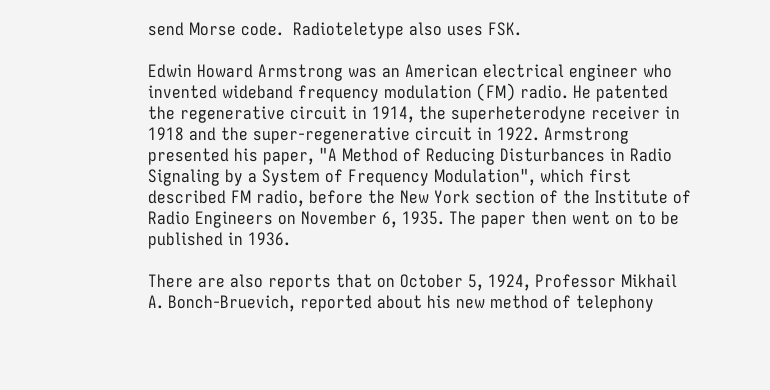send Morse code.  Radioteletype also uses FSK.

Edwin Howard Armstrong was an American electrical engineer who invented wideband frequency modulation (FM) radio. He patented the regenerative circuit in 1914, the superheterodyne receiver in 1918 and the super-regenerative circuit in 1922. Armstrong presented his paper, "A Method of Reducing Disturbances in Radio Signaling by a System of Frequency Modulation", which first described FM radio, before the New York section of the Institute of Radio Engineers on November 6, 1935. The paper then went on to be published in 1936.

There are also reports that on October 5, 1924, Professor Mikhail A. Bonch-Bruevich, reported about his new method of telephony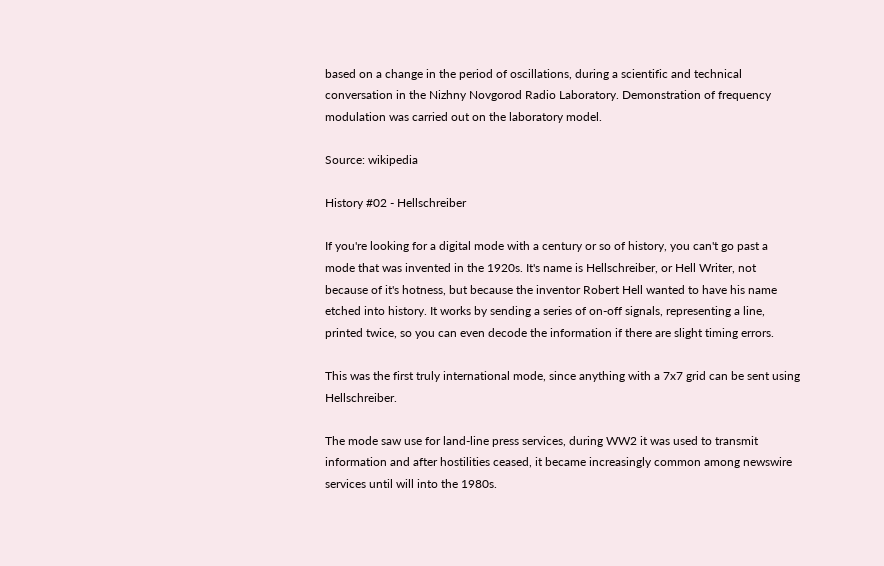based on a change in the period of oscillations, during a scientific and technical conversation in the Nizhny Novgorod Radio Laboratory. Demonstration of frequency modulation was carried out on the laboratory model.

Source: wikipedia

History #02 - Hellschreiber

If you're looking for a digital mode with a century or so of history, you can't go past a mode that was invented in the 1920s. It's name is Hellschreiber, or Hell Writer, not because of it's hotness, but because the inventor Robert Hell wanted to have his name etched into history. It works by sending a series of on-off signals, representing a line, printed twice, so you can even decode the information if there are slight timing errors.

This was the first truly international mode, since anything with a 7x7 grid can be sent using Hellschreiber.

The mode saw use for land-line press services, during WW2 it was used to transmit information and after hostilities ceased, it became increasingly common among newswire services until will into the 1980s.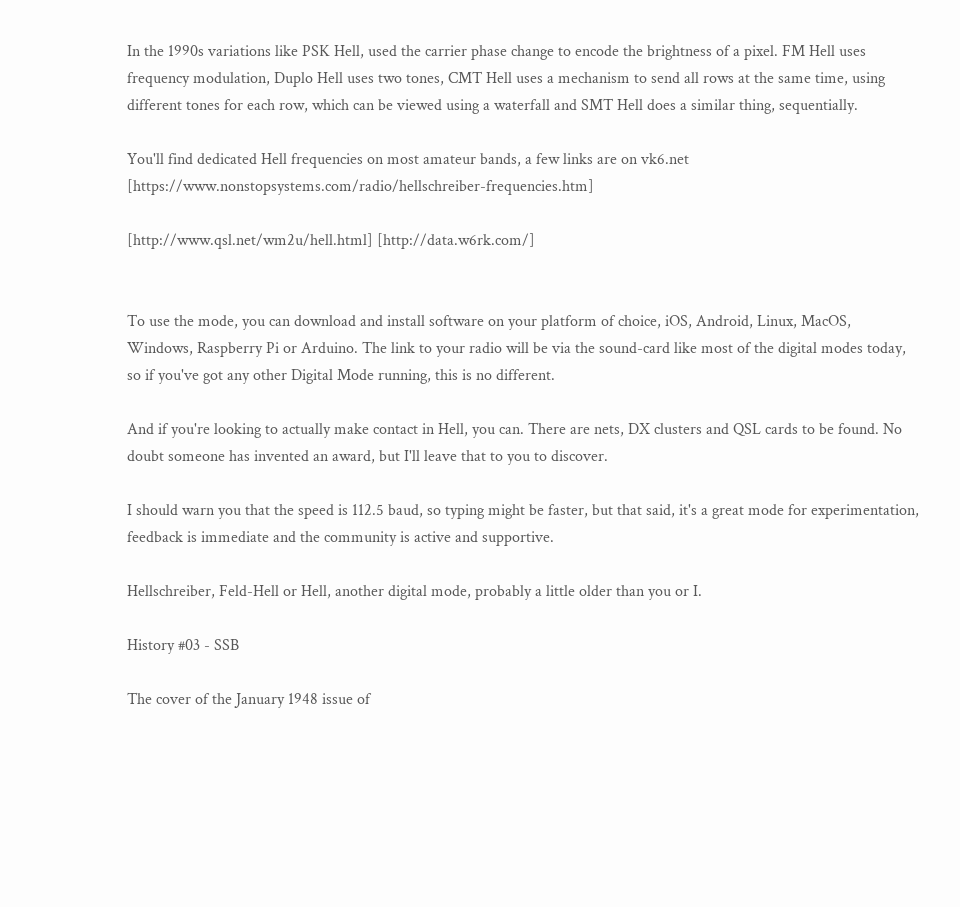In the 1990s variations like PSK Hell, used the carrier phase change to encode the brightness of a pixel. FM Hell uses frequency modulation, Duplo Hell uses two tones, CMT Hell uses a mechanism to send all rows at the same time, using different tones for each row, which can be viewed using a waterfall and SMT Hell does a similar thing, sequentially.

You'll find dedicated Hell frequencies on most amateur bands, a few links are on vk6.net [https://www.nonstopsystems.com/radio/hellschreiber-frequencies.htm]

[http://www.qsl.net/wm2u/hell.html] [http://data.w6rk.com/]


To use the mode, you can download and install software on your platform of choice, iOS, Android, Linux, MacOS, Windows, Raspberry Pi or Arduino. The link to your radio will be via the sound-card like most of the digital modes today, so if you've got any other Digital Mode running, this is no different.

And if you're looking to actually make contact in Hell, you can. There are nets, DX clusters and QSL cards to be found. No doubt someone has invented an award, but I'll leave that to you to discover.

I should warn you that the speed is 112.5 baud, so typing might be faster, but that said, it's a great mode for experimentation, feedback is immediate and the community is active and supportive.

Hellschreiber, Feld-Hell or Hell, another digital mode, probably a little older than you or I.

History #03 - SSB

The cover of the January 1948 issue of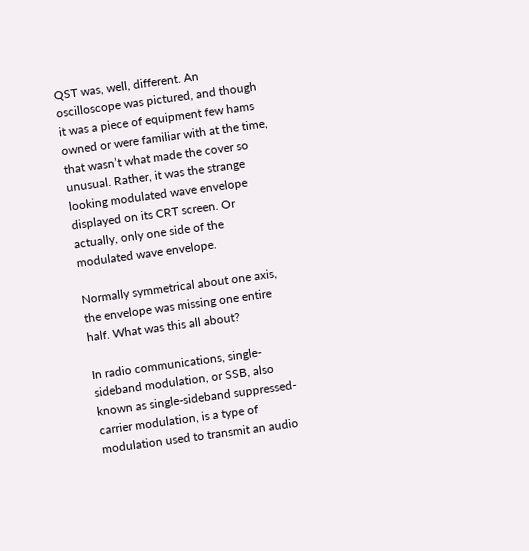QST was, well, different. An oscilloscope was pictured, and though it was a piece of equipment few hams owned or were familiar with at the time, that wasn’t what made the cover so unusual. Rather, it was the strange looking modulated wave envelope displayed on its CRT screen. Or actually, only one side of the modulated wave envelope.

Normally symmetrical about one axis, the envelope was missing one entire half. What was this all about?

In radio communications, single-sideband modulation, or SSB, also known as single-sideband suppressed-carrier modulation, is a type of modulation used to transmit an audio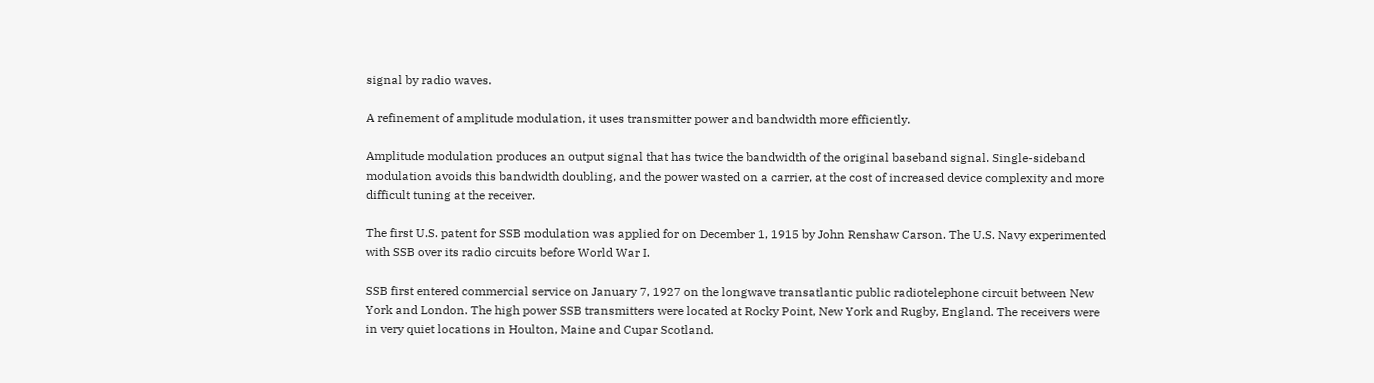signal by radio waves.

A refinement of amplitude modulation, it uses transmitter power and bandwidth more efficiently.

Amplitude modulation produces an output signal that has twice the bandwidth of the original baseband signal. Single-sideband modulation avoids this bandwidth doubling, and the power wasted on a carrier, at the cost of increased device complexity and more difficult tuning at the receiver.

The first U.S. patent for SSB modulation was applied for on December 1, 1915 by John Renshaw Carson. The U.S. Navy experimented with SSB over its radio circuits before World War I.

SSB first entered commercial service on January 7, 1927 on the longwave transatlantic public radiotelephone circuit between New York and London. The high power SSB transmitters were located at Rocky Point, New York and Rugby, England. The receivers were in very quiet locations in Houlton, Maine and Cupar Scotland.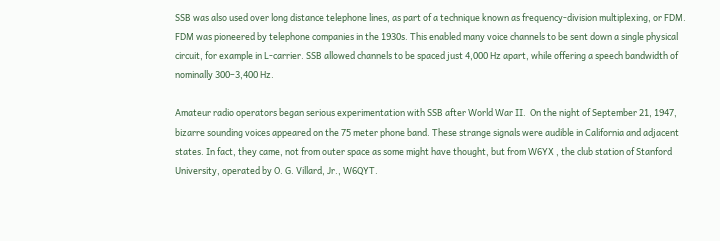SSB was also used over long distance telephone lines, as part of a technique known as frequency-division multiplexing, or FDM. FDM was pioneered by telephone companies in the 1930s. This enabled many voice channels to be sent down a single physical circuit, for example in L-carrier. SSB allowed channels to be spaced just 4,000 Hz apart, while offering a speech bandwidth of nominally 300–3,400 Hz.

Amateur radio operators began serious experimentation with SSB after World War II.  On the night of September 21, 1947, bizarre sounding voices appeared on the 75 meter phone band. These strange signals were audible in California and adjacent states. In fact, they came, not from outer space as some might have thought, but from W6YX , the club station of Stanford University, operated by O. G. Villard, Jr., W6QYT.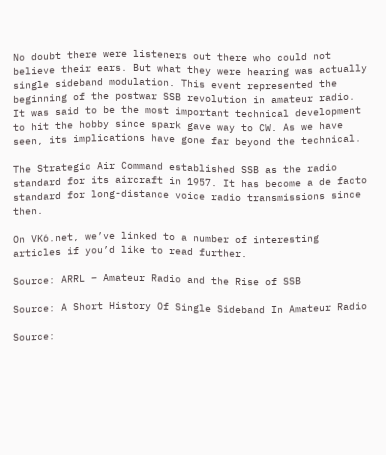No doubt there were listeners out there who could not believe their ears. But what they were hearing was actually single sideband modulation. This event represented the beginning of the postwar SSB revolution in amateur radio. It was said to be the most important technical development to hit the hobby since spark gave way to CW. As we have seen, its implications have gone far beyond the technical.

The Strategic Air Command established SSB as the radio standard for its aircraft in 1957. It has become a de facto standard for long-distance voice radio transmissions since then.

On VK6.net, we’ve linked to a number of interesting articles if you’d like to read further.

Source: ARRL – Amateur Radio and the Rise of SSB

Source: A Short History Of Single Sideband In Amateur Radio

Source: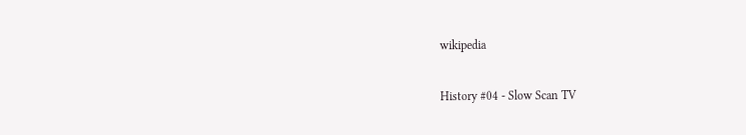wikipedia

History #04 - Slow Scan TV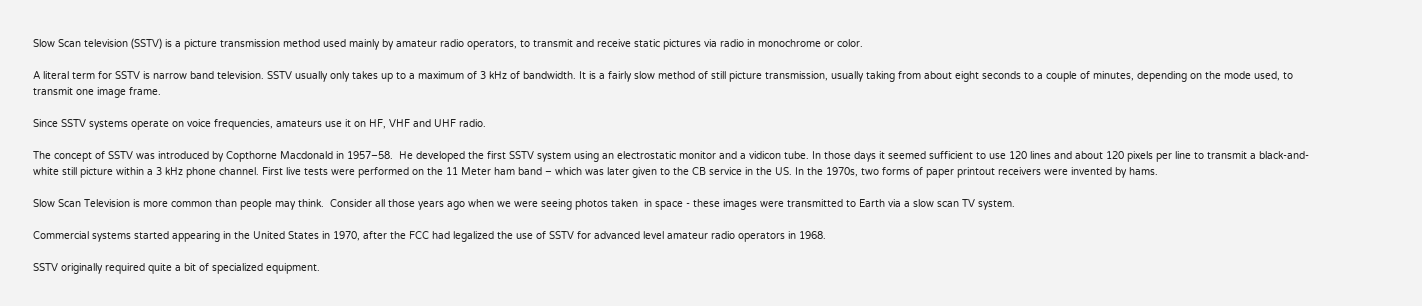Slow Scan television (SSTV) is a picture transmission method used mainly by amateur radio operators, to transmit and receive static pictures via radio in monochrome or color.

A literal term for SSTV is narrow band television. SSTV usually only takes up to a maximum of 3 kHz of bandwidth. It is a fairly slow method of still picture transmission, usually taking from about eight seconds to a couple of minutes, depending on the mode used, to transmit one image frame.

Since SSTV systems operate on voice frequencies, amateurs use it on HF, VHF and UHF radio.

The concept of SSTV was introduced by Copthorne Macdonald in 1957–58.  He developed the first SSTV system using an electrostatic monitor and a vidicon tube. In those days it seemed sufficient to use 120 lines and about 120 pixels per line to transmit a black-and-white still picture within a 3 kHz phone channel. First live tests were performed on the 11 Meter ham band – which was later given to the CB service in the US. In the 1970s, two forms of paper printout receivers were invented by hams.

Slow Scan Television is more common than people may think.  Consider all those years ago when we were seeing photos taken  in space - these images were transmitted to Earth via a slow scan TV system.

Commercial systems started appearing in the United States in 1970, after the FCC had legalized the use of SSTV for advanced level amateur radio operators in 1968.

SSTV originally required quite a bit of specialized equipment.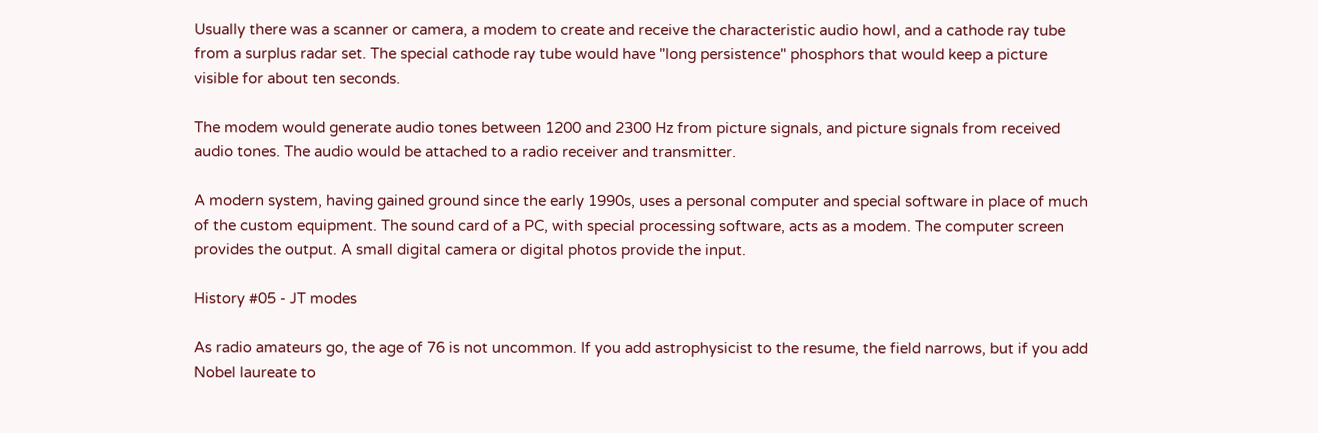Usually there was a scanner or camera, a modem to create and receive the characteristic audio howl, and a cathode ray tube from a surplus radar set. The special cathode ray tube would have "long persistence" phosphors that would keep a picture visible for about ten seconds.

The modem would generate audio tones between 1200 and 2300 Hz from picture signals, and picture signals from received audio tones. The audio would be attached to a radio receiver and transmitter.

A modern system, having gained ground since the early 1990s, uses a personal computer and special software in place of much of the custom equipment. The sound card of a PC, with special processing software, acts as a modem. The computer screen provides the output. A small digital camera or digital photos provide the input.

History #05 - JT modes

As radio amateurs go, the age of 76 is not uncommon. If you add astrophysicist to the resume, the field narrows, but if you add Nobel laureate to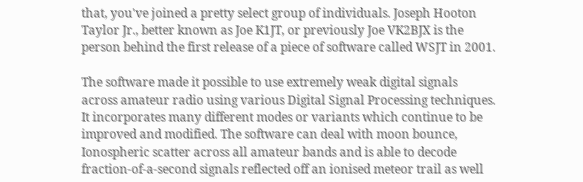that, you've joined a pretty select group of individuals. Joseph Hooton Taylor Jr., better known as Joe K1JT, or previously Joe VK2BJX is the person behind the first release of a piece of software called WSJT in 2001.

The software made it possible to use extremely weak digital signals across amateur radio using various Digital Signal Processing techniques. It incorporates many different modes or variants which continue to be improved and modified. The software can deal with moon bounce, Ionospheric scatter across all amateur bands and is able to decode fraction-of-a-second signals reflected off an ionised meteor trail as well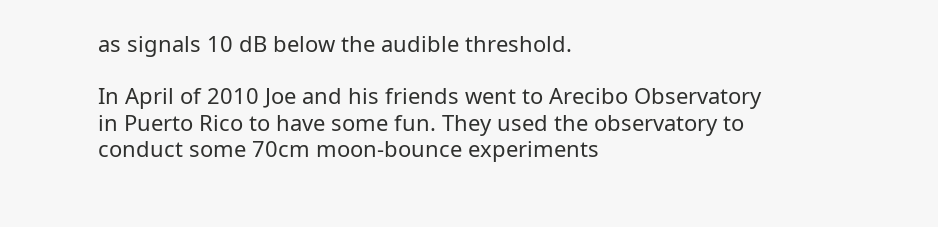as signals 10 dB below the audible threshold.

In April of 2010 Joe and his friends went to Arecibo Observatory in Puerto Rico to have some fun. They used the observatory to conduct some 70cm moon-bounce experiments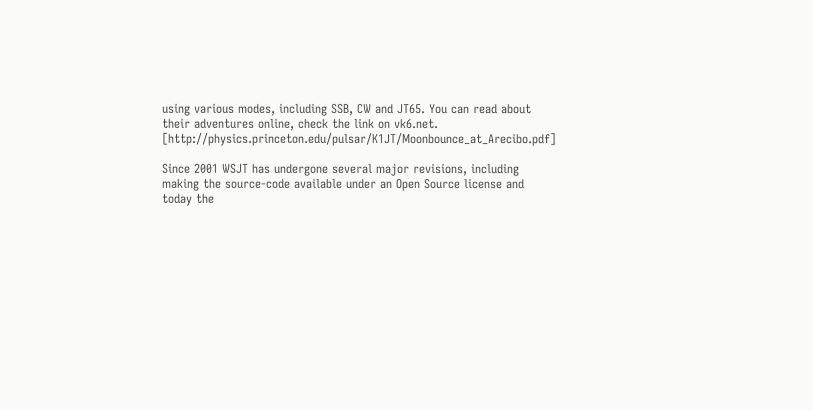using various modes, including SSB, CW and JT65. You can read about their adventures online, check the link on vk6.net. [http://physics.princeton.edu/pulsar/K1JT/Moonbounce_at_Arecibo.pdf]

Since 2001 WSJT has undergone several major revisions, including making the source-code available under an Open Source license and today the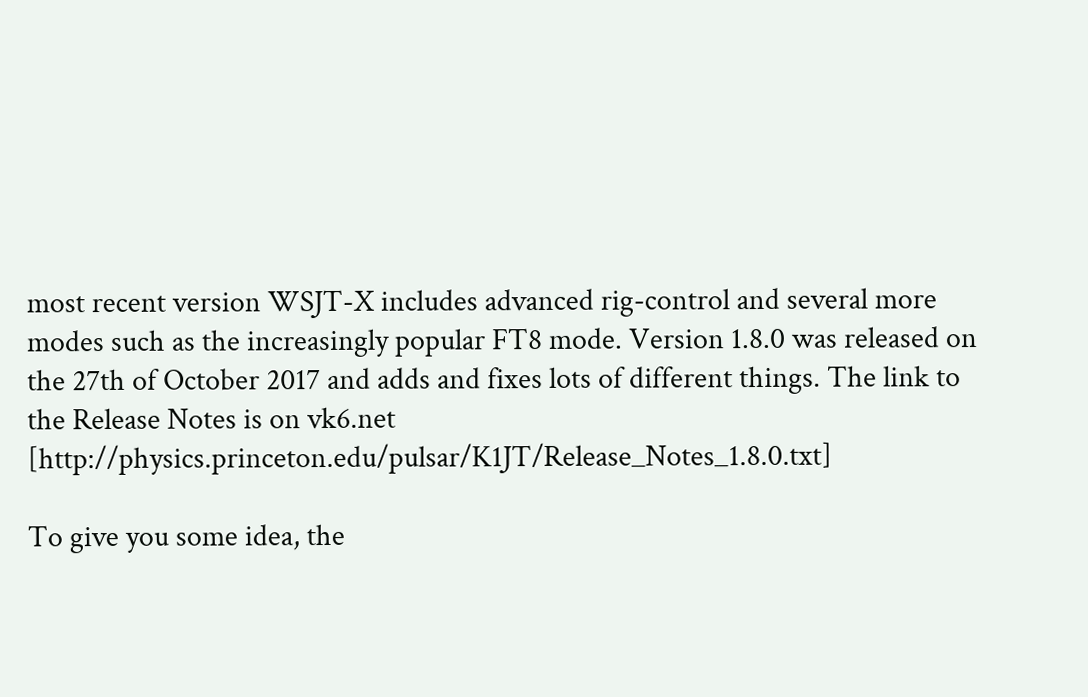most recent version WSJT-X includes advanced rig-control and several more modes such as the increasingly popular FT8 mode. Version 1.8.0 was released on the 27th of October 2017 and adds and fixes lots of different things. The link to the Release Notes is on vk6.net [http://physics.princeton.edu/pulsar/K1JT/Release_Notes_1.8.0.txt]

To give you some idea, the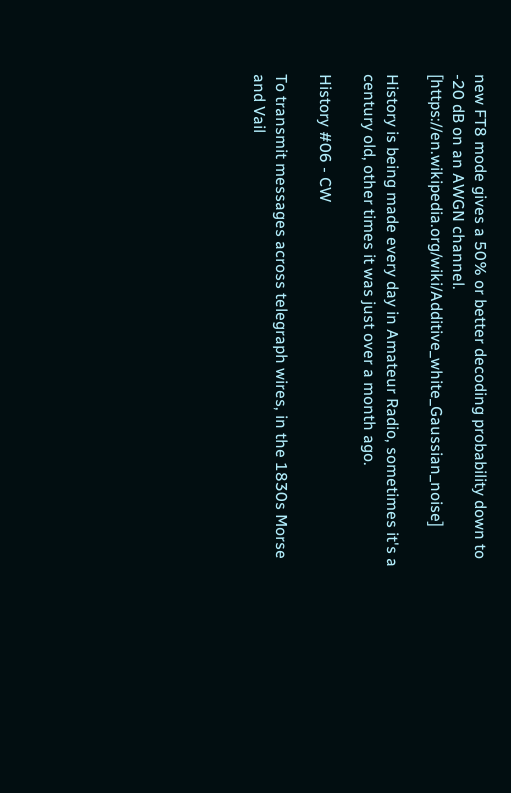new FT8 mode gives a 50% or better decoding probability down to -20 dB on an AWGN channel. [https://en.wikipedia.org/wiki/Additive_white_Gaussian_noise]

History is being made every day in Amateur Radio, sometimes it's a century old, other times it was just over a month ago.

History #06 - CW

To transmit messages across telegraph wires, in the 1830s Morse and Vail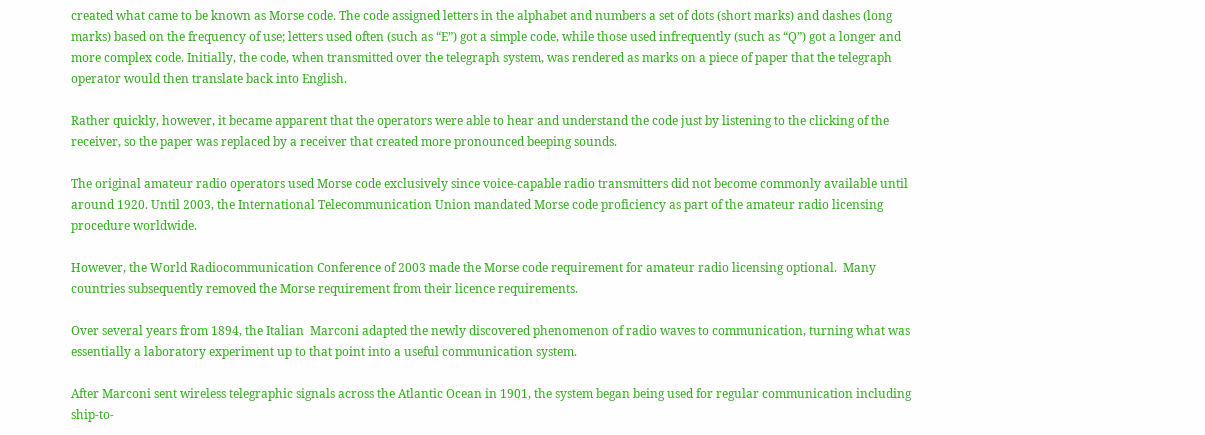created what came to be known as Morse code. The code assigned letters in the alphabet and numbers a set of dots (short marks) and dashes (long marks) based on the frequency of use; letters used often (such as “E”) got a simple code, while those used infrequently (such as “Q”) got a longer and more complex code. Initially, the code, when transmitted over the telegraph system, was rendered as marks on a piece of paper that the telegraph operator would then translate back into English.

Rather quickly, however, it became apparent that the operators were able to hear and understand the code just by listening to the clicking of the receiver, so the paper was replaced by a receiver that created more pronounced beeping sounds.

The original amateur radio operators used Morse code exclusively since voice-capable radio transmitters did not become commonly available until around 1920. Until 2003, the International Telecommunication Union mandated Morse code proficiency as part of the amateur radio licensing procedure worldwide.

However, the World Radiocommunication Conference of 2003 made the Morse code requirement for amateur radio licensing optional.  Many countries subsequently removed the Morse requirement from their licence requirements.

Over several years from 1894, the Italian  Marconi adapted the newly discovered phenomenon of radio waves to communication, turning what was essentially a laboratory experiment up to that point into a useful communication system.

After Marconi sent wireless telegraphic signals across the Atlantic Ocean in 1901, the system began being used for regular communication including ship-to-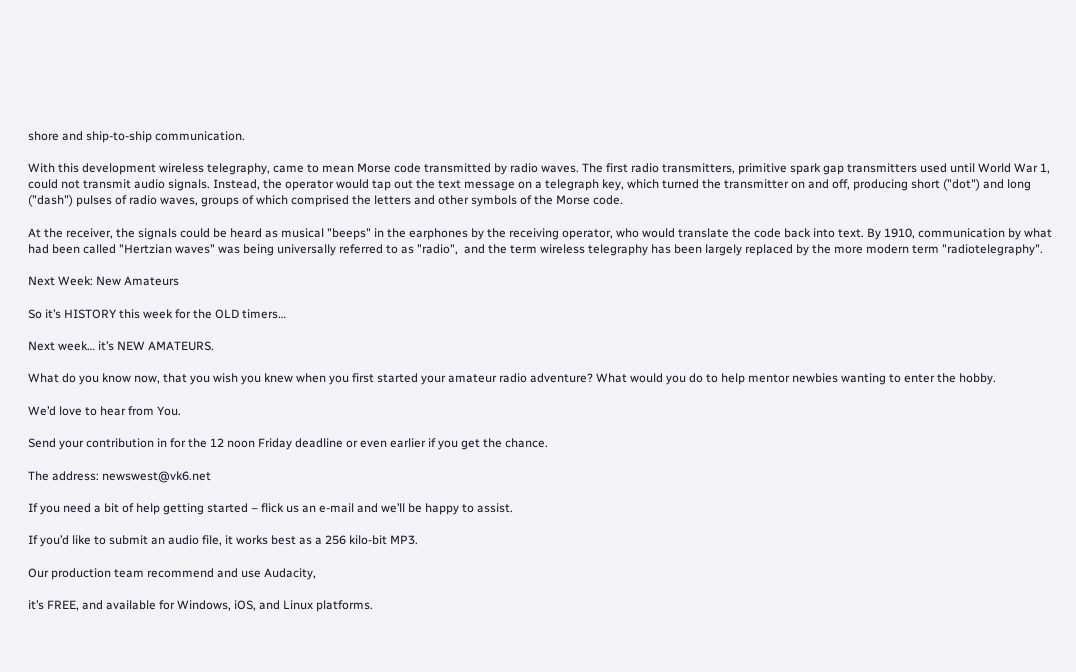shore and ship-to-ship communication.

With this development wireless telegraphy, came to mean Morse code transmitted by radio waves. The first radio transmitters, primitive spark gap transmitters used until World War 1, could not transmit audio signals. Instead, the operator would tap out the text message on a telegraph key, which turned the transmitter on and off, producing short ("dot") and long ("dash") pulses of radio waves, groups of which comprised the letters and other symbols of the Morse code.

At the receiver, the signals could be heard as musical "beeps" in the earphones by the receiving operator, who would translate the code back into text. By 1910, communication by what had been called "Hertzian waves" was being universally referred to as "radio",  and the term wireless telegraphy has been largely replaced by the more modern term "radiotelegraphy".

Next Week: New Amateurs

So it’s HISTORY this week for the OLD timers…

Next week… it’s NEW AMATEURS.

What do you know now, that you wish you knew when you first started your amateur radio adventure? What would you do to help mentor newbies wanting to enter the hobby.

We’d love to hear from You.

Send your contribution in for the 12 noon Friday deadline or even earlier if you get the chance.

The address: newswest@vk6.net

If you need a bit of help getting started – flick us an e-mail and we’ll be happy to assist.

If you’d like to submit an audio file, it works best as a 256 kilo-bit MP3.

Our production team recommend and use Audacity,

it’s FREE, and available for Windows, iOS, and Linux platforms.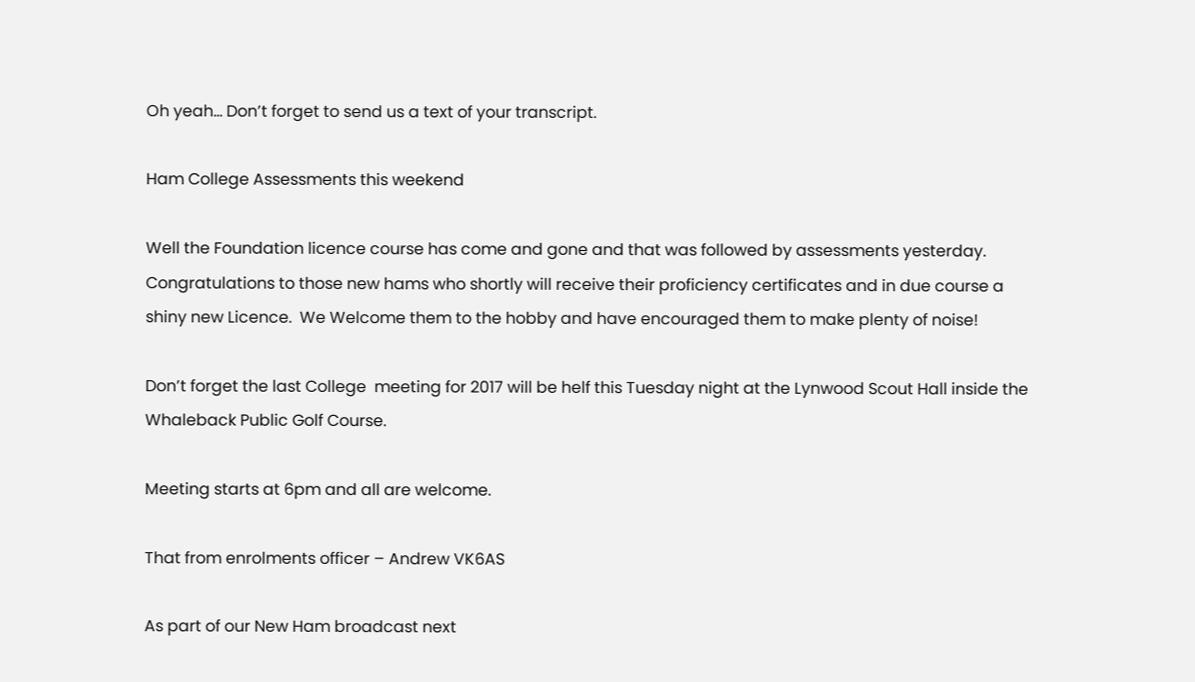Oh yeah… Don’t forget to send us a text of your transcript.

Ham College Assessments this weekend

Well the Foundation licence course has come and gone and that was followed by assessments yesterday.  Congratulations to those new hams who shortly will receive their proficiency certificates and in due course a shiny new Licence.  We Welcome them to the hobby and have encouraged them to make plenty of noise!

Don’t forget the last College  meeting for 2017 will be helf this Tuesday night at the Lynwood Scout Hall inside the Whaleback Public Golf Course.

Meeting starts at 6pm and all are welcome.

That from enrolments officer – Andrew VK6AS

As part of our New Ham broadcast next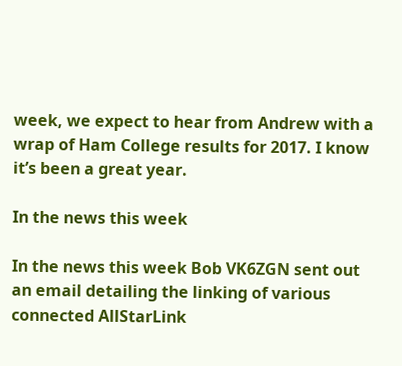week, we expect to hear from Andrew with a wrap of Ham College results for 2017. I know it’s been a great year.

In the news this week

In the news this week Bob VK6ZGN sent out an email detailing the linking of various connected AllStarLink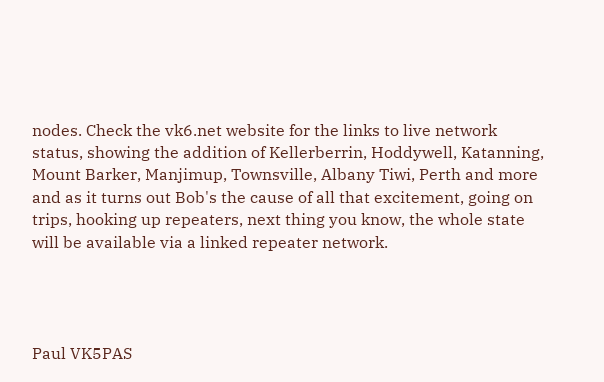nodes. Check the vk6.net website for the links to live network status, showing the addition of Kellerberrin, Hoddywell, Katanning, Mount Barker, Manjimup, Townsville, Albany Tiwi, Perth and more and as it turns out Bob's the cause of all that excitement, going on trips, hooking up repeaters, next thing you know, the whole state will be available via a linked repeater network.




Paul VK5PAS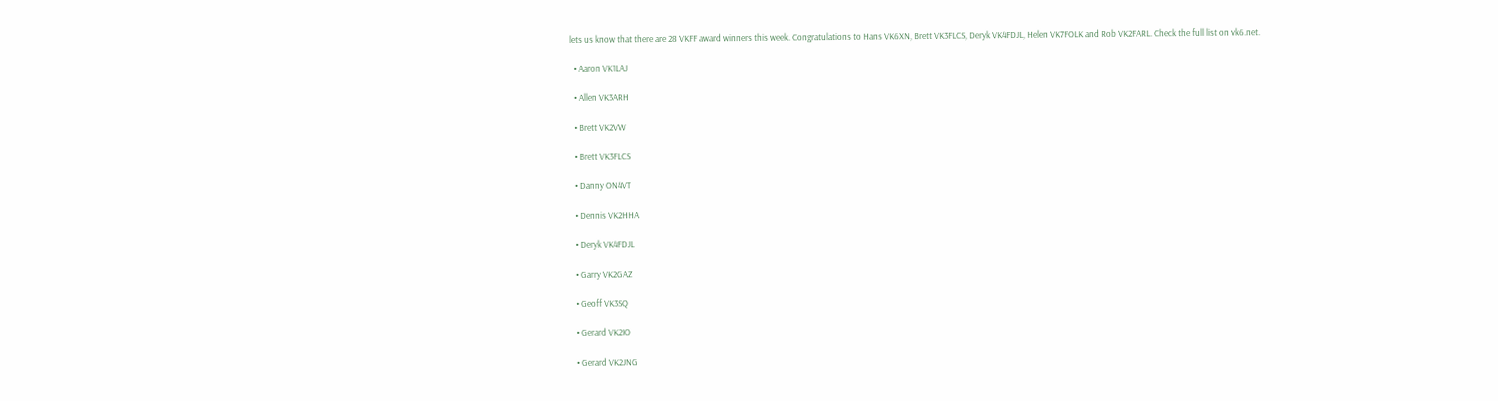lets us know that there are 28 VKFF award winners this week. Congratulations to Hans VK6XN, Brett VK3FLCS, Deryk VK4FDJL, Helen VK7FOLK and Rob VK2FARL. Check the full list on vk6.net.

  • Aaron VK1LAJ

  • Allen VK3ARH

  • Brett VK2VW

  • Brett VK3FLCS

  • Danny ON4VT

  • Dennis VK2HHA

  • Deryk VK4FDJL

  • Garry VK2GAZ

  • Geoff VK3SQ

  • Gerard VK2IO

  • Gerard VK2JNG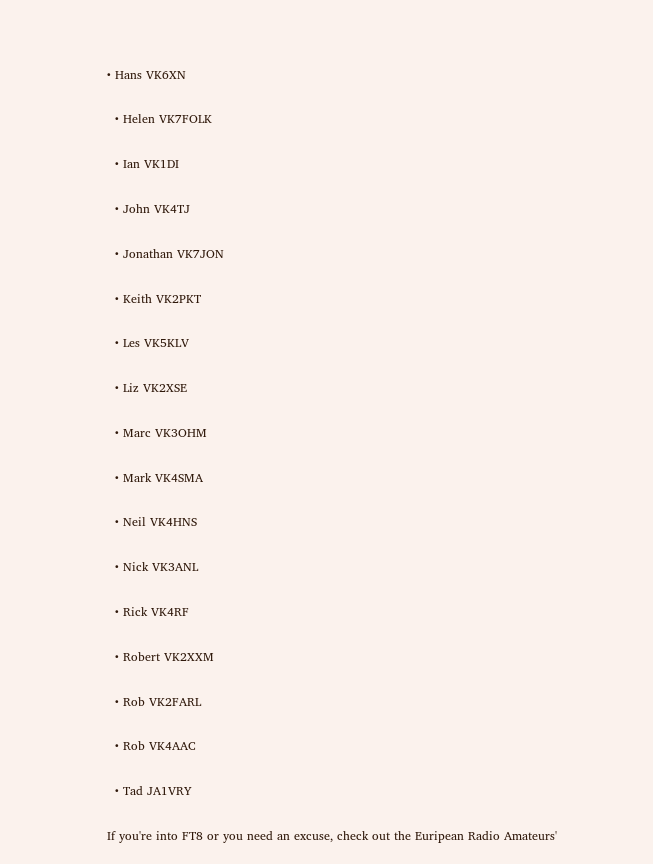• Hans VK6XN

  • Helen VK7FOLK

  • Ian VK1DI

  • John VK4TJ

  • Jonathan VK7JON

  • Keith VK2PKT

  • Les VK5KLV

  • Liz VK2XSE

  • Marc VK3OHM

  • Mark VK4SMA

  • Neil VK4HNS

  • Nick VK3ANL

  • Rick VK4RF

  • Robert VK2XXM

  • Rob VK2FARL

  • Rob VK4AAC

  • Tad JA1VRY

If you're into FT8 or you need an excuse, check out the Euripean Radio Amateurs'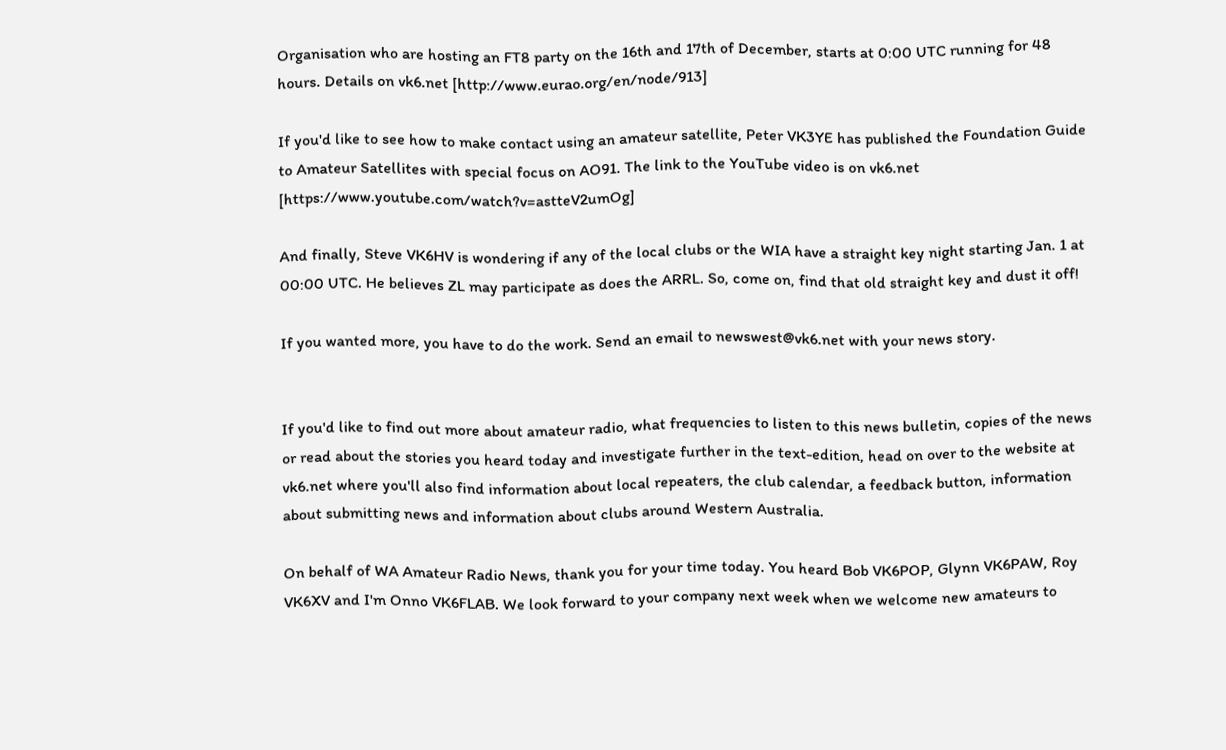Organisation who are hosting an FT8 party on the 16th and 17th of December, starts at 0:00 UTC running for 48 hours. Details on vk6.net [http://www.eurao.org/en/node/913]

If you'd like to see how to make contact using an amateur satellite, Peter VK3YE has published the Foundation Guide to Amateur Satellites with special focus on AO91. The link to the YouTube video is on vk6.net [https://www.youtube.com/watch?v=astteV2umOg]

And finally, Steve VK6HV is wondering if any of the local clubs or the WIA have a straight key night starting Jan. 1 at 00:00 UTC. He believes ZL may participate as does the ARRL. So, come on, find that old straight key and dust it off!

If you wanted more, you have to do the work. Send an email to newswest@vk6.net with your news story.


If you'd like to find out more about amateur radio, what frequencies to listen to this news bulletin, copies of the news or read about the stories you heard today and investigate further in the text-edition, head on over to the website at vk6.net where you'll also find information about local repeaters, the club calendar, a feedback button, information about submitting news and information about clubs around Western Australia.

On behalf of WA Amateur Radio News, thank you for your time today. You heard Bob VK6POP, Glynn VK6PAW, Roy VK6XV and I'm Onno VK6FLAB. We look forward to your company next week when we welcome new amateurs to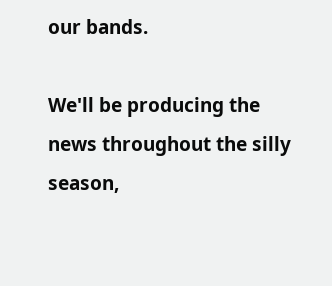our bands.

We'll be producing the news throughout the silly season,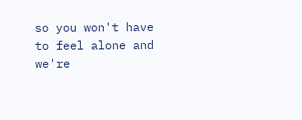so you won't have to feel alone and we're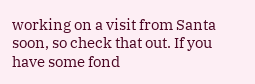working on a visit from Santa soon, so check that out. If you have some fond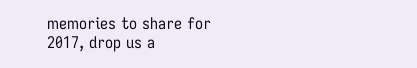memories to share for 2017, drop us a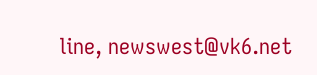line, newswest@vk6.net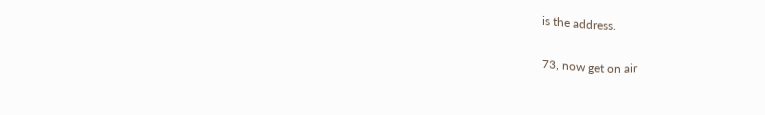is the address.

73, now get on air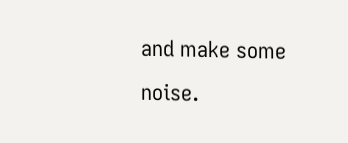and make some noise.